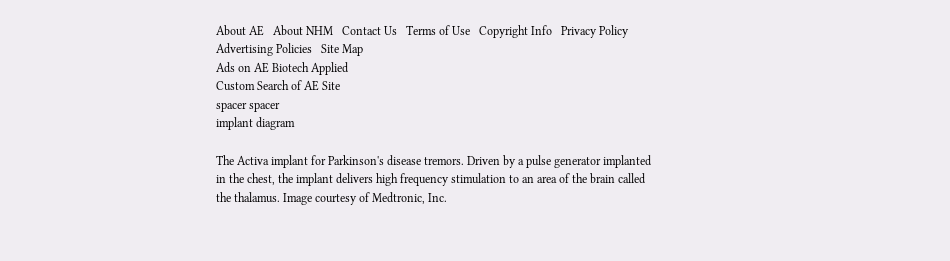About AE   About NHM   Contact Us   Terms of Use   Copyright Info   Privacy Policy   Advertising Policies   Site Map
Ads on AE Biotech Applied
Custom Search of AE Site
spacer spacer
implant diagram

The Activa implant for Parkinson's disease tremors. Driven by a pulse generator implanted in the chest, the implant delivers high frequency stimulation to an area of the brain called the thalamus. Image courtesy of Medtronic, Inc.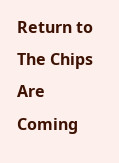Return to The Chips Are Coming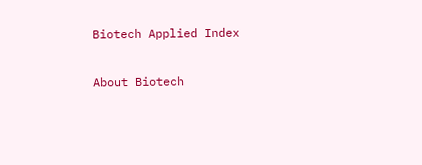Biotech Applied Index

About Biotech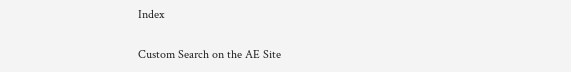Index

Custom Search on the AE Site